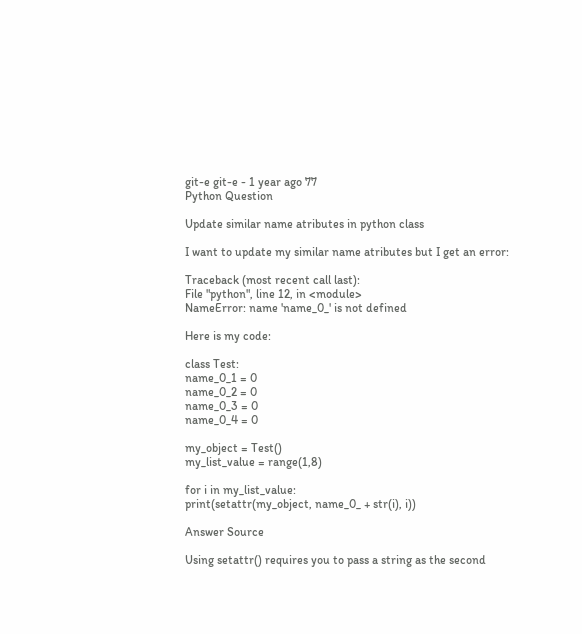git-e git-e - 1 year ago 77
Python Question

Update similar name atributes in python class

I want to update my similar name atributes but I get an error:

Traceback (most recent call last):
File "python", line 12, in <module>
NameError: name 'name_0_' is not defined

Here is my code:

class Test:
name_0_1 = 0
name_0_2 = 0
name_0_3 = 0
name_0_4 = 0

my_object = Test()
my_list_value = range(1,8)

for i in my_list_value:
print(setattr(my_object, name_0_ + str(i), i))

Answer Source

Using setattr() requires you to pass a string as the second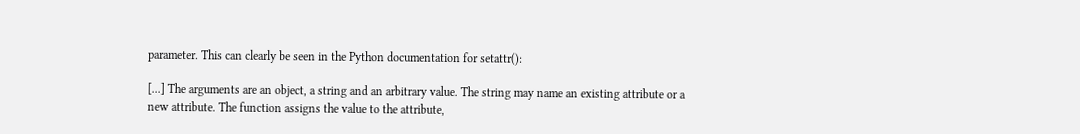parameter. This can clearly be seen in the Python documentation for setattr():

[...] The arguments are an object, a string and an arbitrary value. The string may name an existing attribute or a new attribute. The function assigns the value to the attribute,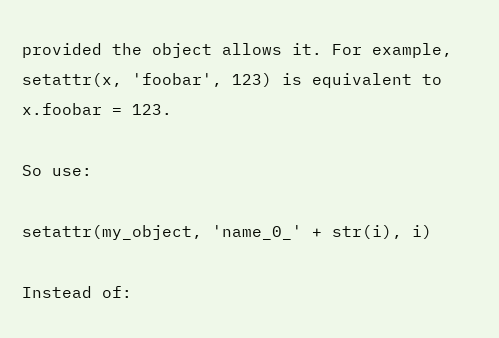provided the object allows it. For example, setattr(x, 'foobar', 123) is equivalent to x.foobar = 123.

So use:

setattr(my_object, 'name_0_' + str(i), i)

Instead of: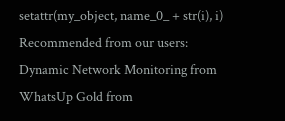setattr(my_object, name_0_ + str(i), i)
Recommended from our users: Dynamic Network Monitoring from WhatsUp Gold from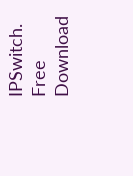IPSwitch. Free Download